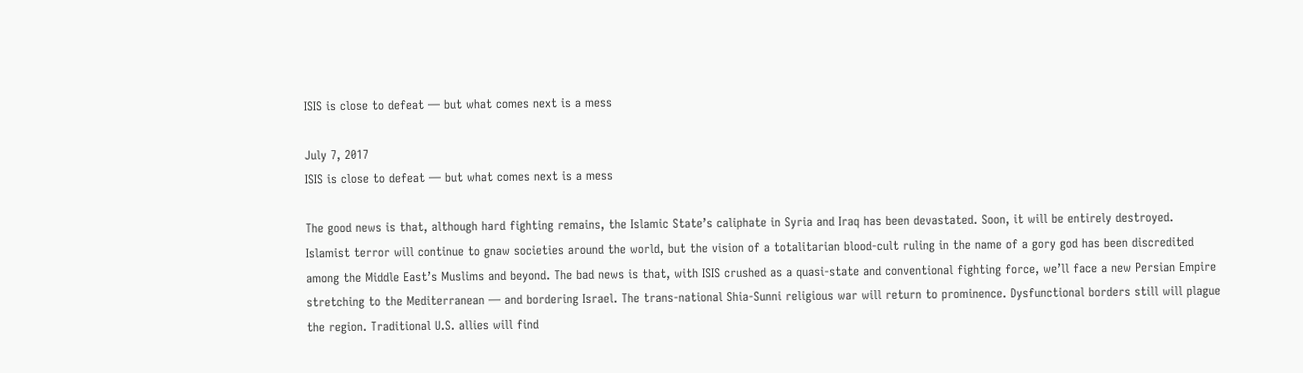ISIS is close to defeat — but what comes next is a mess

July 7, 2017
ISIS is close to defeat — but what comes next is a mess

The good news is that, although hard fighting remains, the Islamic State’s caliphate in Syria and Iraq has been devastated. Soon, it will be entirely destroyed. Islamist terror will continue to gnaw societies around the world, but the vision of a totalitarian blood-cult ruling in the name of a gory god has been discredited among the Middle East’s Muslims and beyond. The bad news is that, with ISIS crushed as a quasi-state and conventional fighting force, we’ll face a new Persian Empire stretching to the Mediterranean — and bordering Israel. The trans-national Shia-Sunni religious war will return to prominence. Dysfunctional borders still will plague the region. Traditional U.S. allies will find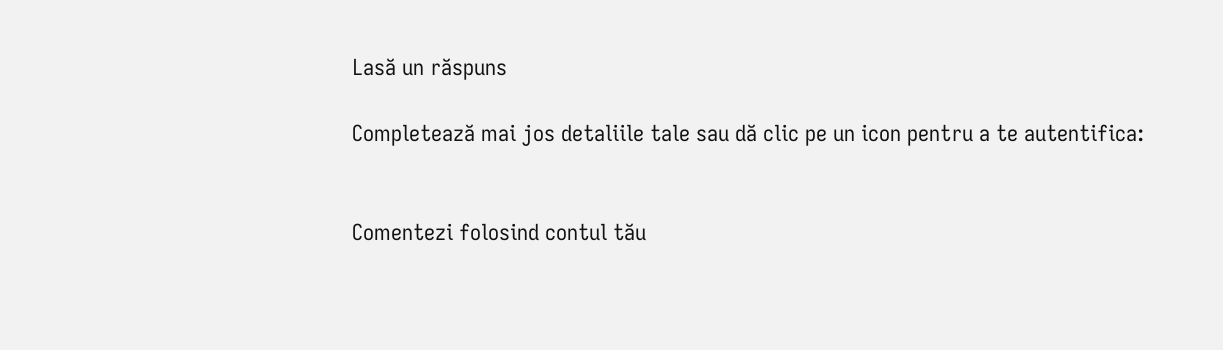Lasă un răspuns

Completează mai jos detaliile tale sau dă clic pe un icon pentru a te autentifica:


Comentezi folosind contul tău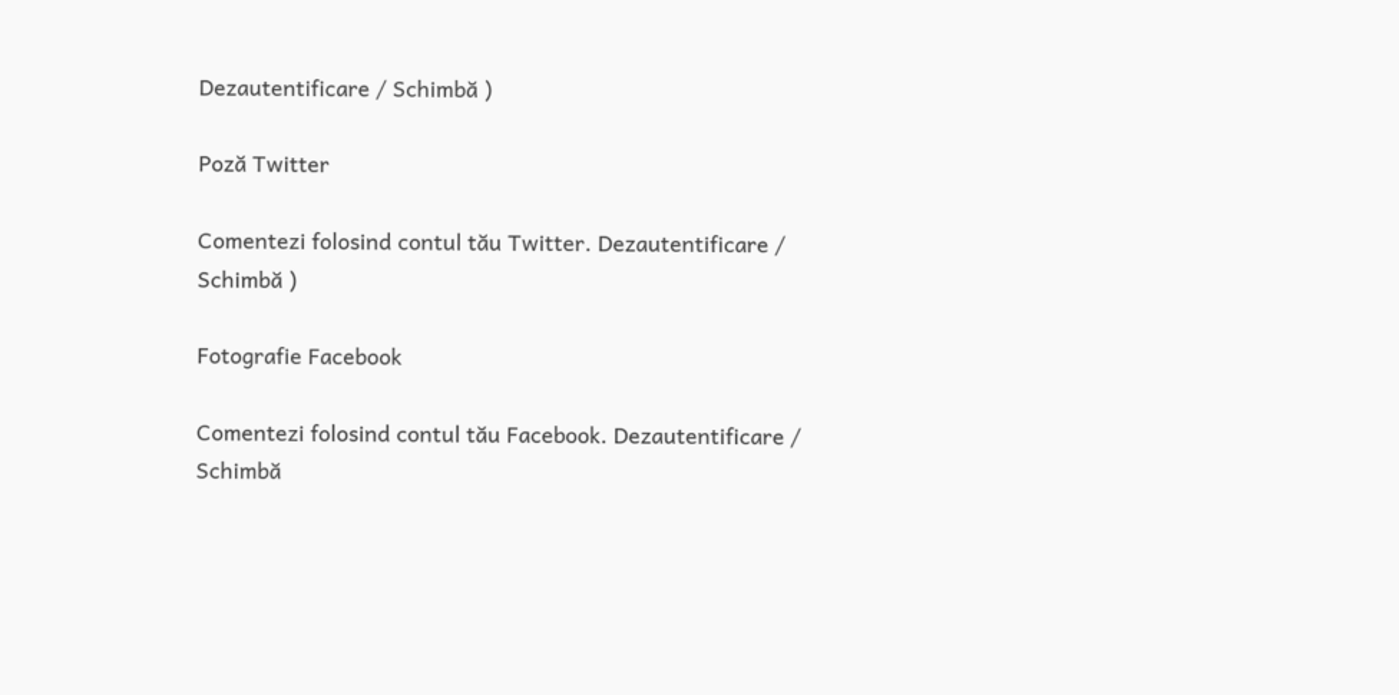Dezautentificare / Schimbă )

Poză Twitter

Comentezi folosind contul tău Twitter. Dezautentificare / Schimbă )

Fotografie Facebook

Comentezi folosind contul tău Facebook. Dezautentificare / Schimbă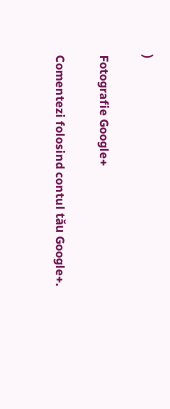)

Fotografie Google+

Comentezi folosind contul tău Google+.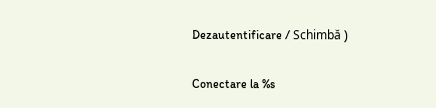Dezautentificare / Schimbă )

Conectare la %s